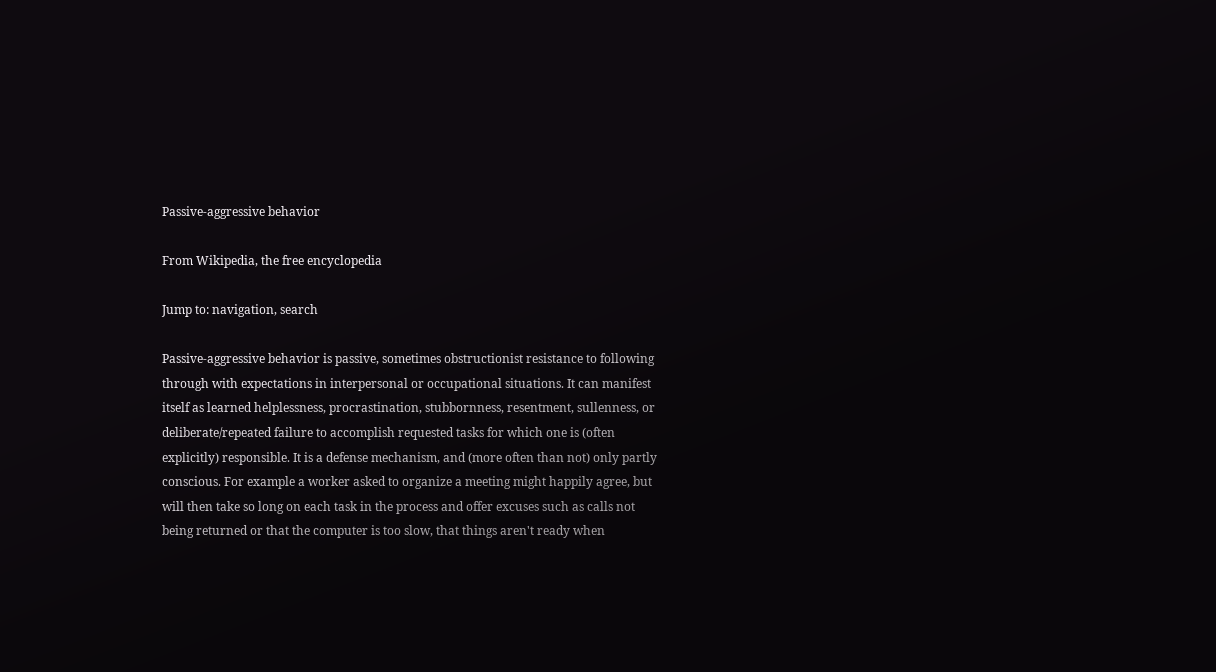Passive-aggressive behavior

From Wikipedia, the free encyclopedia

Jump to: navigation, search

Passive-aggressive behavior is passive, sometimes obstructionist resistance to following through with expectations in interpersonal or occupational situations. It can manifest itself as learned helplessness, procrastination, stubbornness, resentment, sullenness, or deliberate/repeated failure to accomplish requested tasks for which one is (often explicitly) responsible. It is a defense mechanism, and (more often than not) only partly conscious. For example a worker asked to organize a meeting might happily agree, but will then take so long on each task in the process and offer excuses such as calls not being returned or that the computer is too slow, that things aren't ready when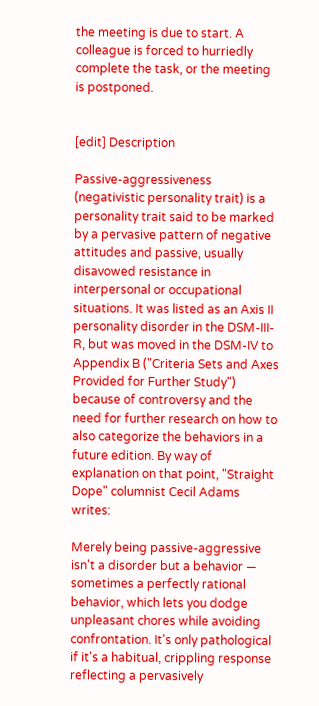the meeting is due to start. A colleague is forced to hurriedly complete the task, or the meeting is postponed.


[edit] Description

Passive-aggressiveness (negativistic personality trait) is a personality trait said to be marked by a pervasive pattern of negative attitudes and passive, usually disavowed resistance in interpersonal or occupational situations. It was listed as an Axis II personality disorder in the DSM-III-R, but was moved in the DSM-IV to Appendix B ("Criteria Sets and Axes Provided for Further Study") because of controversy and the need for further research on how to also categorize the behaviors in a future edition. By way of explanation on that point, "Straight Dope" columnist Cecil Adams writes:

Merely being passive-aggressive isn't a disorder but a behavior — sometimes a perfectly rational behavior, which lets you dodge unpleasant chores while avoiding confrontation. It's only pathological if it's a habitual, crippling response reflecting a pervasively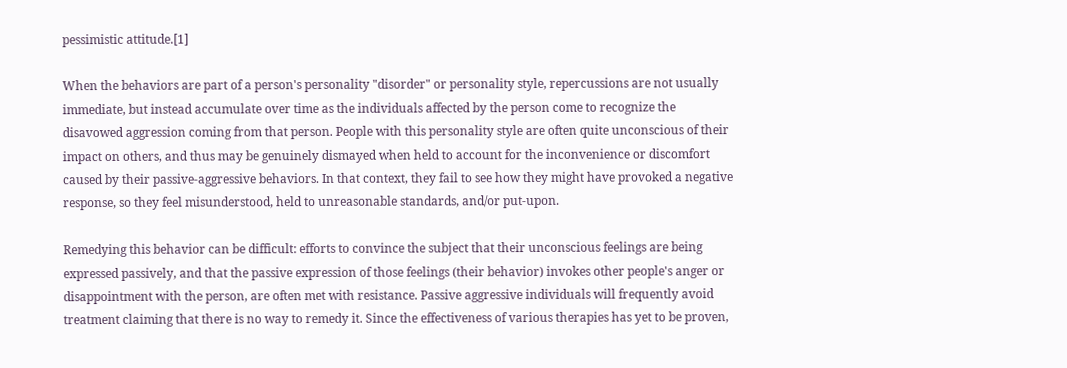pessimistic attitude.[1]

When the behaviors are part of a person's personality "disorder" or personality style, repercussions are not usually immediate, but instead accumulate over time as the individuals affected by the person come to recognize the disavowed aggression coming from that person. People with this personality style are often quite unconscious of their impact on others, and thus may be genuinely dismayed when held to account for the inconvenience or discomfort caused by their passive-aggressive behaviors. In that context, they fail to see how they might have provoked a negative response, so they feel misunderstood, held to unreasonable standards, and/or put-upon.

Remedying this behavior can be difficult: efforts to convince the subject that their unconscious feelings are being expressed passively, and that the passive expression of those feelings (their behavior) invokes other people's anger or disappointment with the person, are often met with resistance. Passive aggressive individuals will frequently avoid treatment claiming that there is no way to remedy it. Since the effectiveness of various therapies has yet to be proven,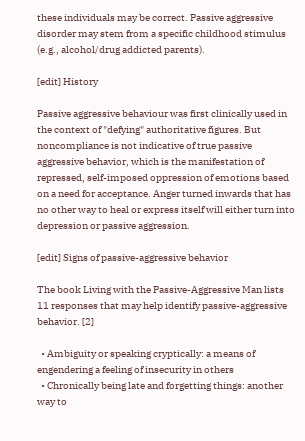these individuals may be correct. Passive aggressive disorder may stem from a specific childhood stimulus (e.g., alcohol/drug addicted parents).

[edit] History

Passive aggressive behaviour was first clinically used in the context of "defying" authoritative figures. But noncompliance is not indicative of true passive aggressive behavior, which is the manifestation of repressed, self-imposed oppression of emotions based on a need for acceptance. Anger turned inwards that has no other way to heal or express itself will either turn into depression or passive aggression.

[edit] Signs of passive-aggressive behavior

The book Living with the Passive-Aggressive Man lists 11 responses that may help identify passive-aggressive behavior. [2]

  • Ambiguity or speaking cryptically: a means of engendering a feeling of insecurity in others
  • Chronically being late and forgetting things: another way to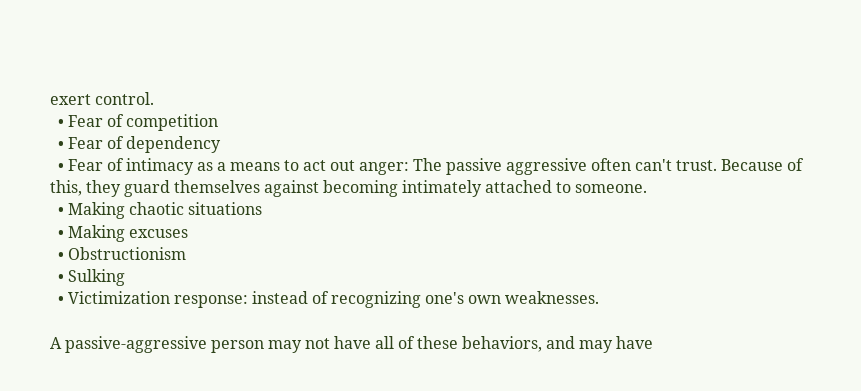exert control.
  • Fear of competition
  • Fear of dependency
  • Fear of intimacy as a means to act out anger: The passive aggressive often can't trust. Because of this, they guard themselves against becoming intimately attached to someone.
  • Making chaotic situations
  • Making excuses
  • Obstructionism
  • Sulking
  • Victimization response: instead of recognizing one's own weaknesses.

A passive-aggressive person may not have all of these behaviors, and may have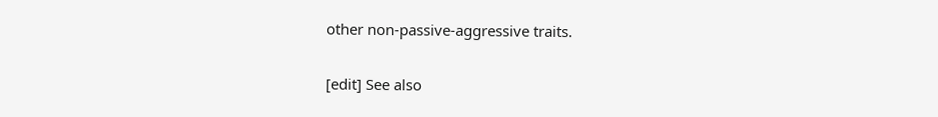other non-passive-aggressive traits.

[edit] See also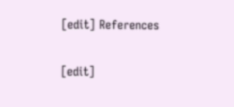[edit] References

[edit]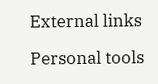External links

Personal tools